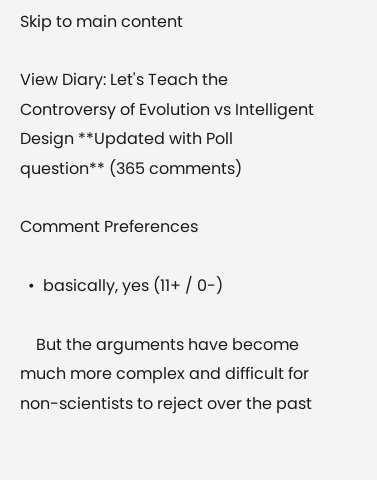Skip to main content

View Diary: Let's Teach the Controversy of Evolution vs Intelligent Design **Updated with Poll question** (365 comments)

Comment Preferences

  •  basically, yes (11+ / 0-)

    But the arguments have become much more complex and difficult for non-scientists to reject over the past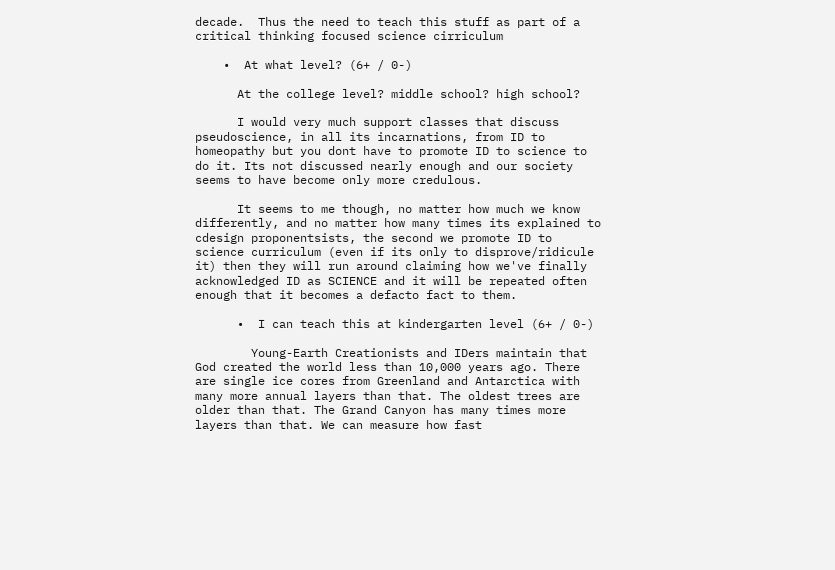decade.  Thus the need to teach this stuff as part of a critical thinking focused science cirriculum

    •  At what level? (6+ / 0-)

      At the college level? middle school? high school?

      I would very much support classes that discuss pseudoscience, in all its incarnations, from ID to homeopathy but you dont have to promote ID to science to do it. Its not discussed nearly enough and our society seems to have become only more credulous.

      It seems to me though, no matter how much we know differently, and no matter how many times its explained to cdesign proponentsists, the second we promote ID to science curriculum (even if its only to disprove/ridicule it) then they will run around claiming how we've finally acknowledged ID as SCIENCE and it will be repeated often enough that it becomes a defacto fact to them.

      •  I can teach this at kindergarten level (6+ / 0-)

        Young-Earth Creationists and IDers maintain that God created the world less than 10,000 years ago. There are single ice cores from Greenland and Antarctica with many more annual layers than that. The oldest trees are older than that. The Grand Canyon has many times more layers than that. We can measure how fast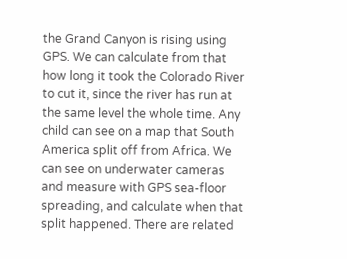the Grand Canyon is rising using GPS. We can calculate from that how long it took the Colorado River to cut it, since the river has run at the same level the whole time. Any child can see on a map that South America split off from Africa. We can see on underwater cameras and measure with GPS sea-floor spreading, and calculate when that split happened. There are related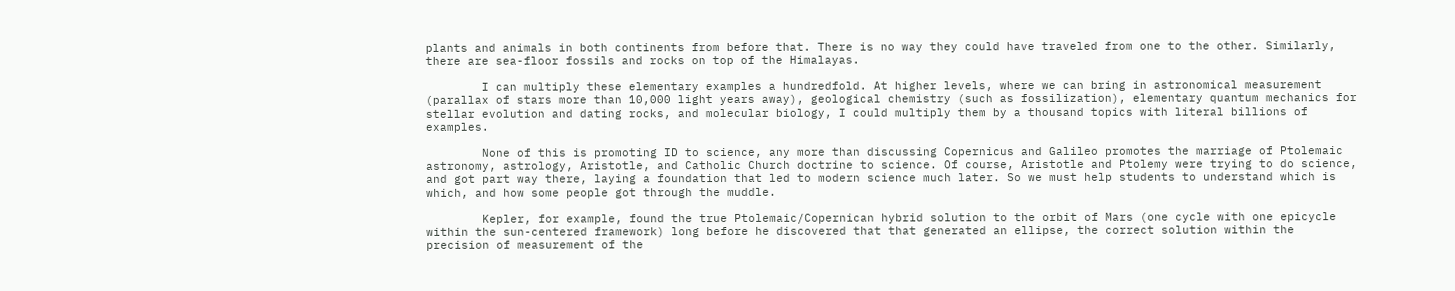plants and animals in both continents from before that. There is no way they could have traveled from one to the other. Similarly, there are sea-floor fossils and rocks on top of the Himalayas.

        I can multiply these elementary examples a hundredfold. At higher levels, where we can bring in astronomical measurement (parallax of stars more than 10,000 light years away), geological chemistry (such as fossilization), elementary quantum mechanics for stellar evolution and dating rocks, and molecular biology, I could multiply them by a thousand topics with literal billions of examples.

        None of this is promoting ID to science, any more than discussing Copernicus and Galileo promotes the marriage of Ptolemaic astronomy, astrology, Aristotle, and Catholic Church doctrine to science. Of course, Aristotle and Ptolemy were trying to do science, and got part way there, laying a foundation that led to modern science much later. So we must help students to understand which is which, and how some people got through the muddle.

        Kepler, for example, found the true Ptolemaic/Copernican hybrid solution to the orbit of Mars (one cycle with one epicycle within the sun-centered framework) long before he discovered that that generated an ellipse, the correct solution within the precision of measurement of the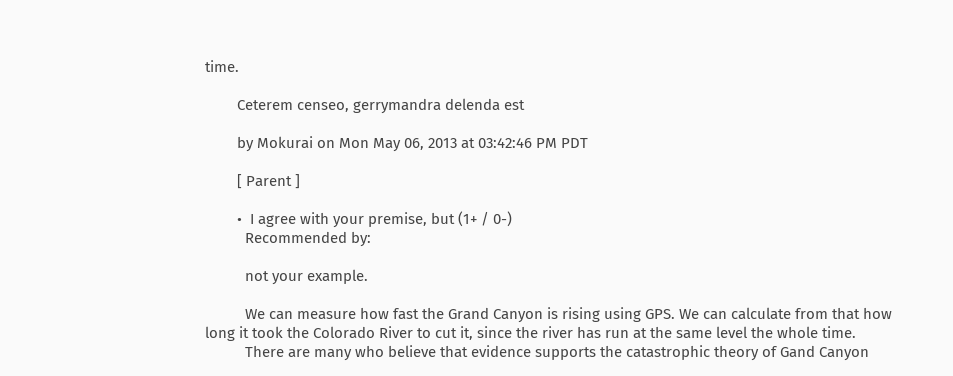time.

        Ceterem censeo, gerrymandra delenda est

        by Mokurai on Mon May 06, 2013 at 03:42:46 PM PDT

        [ Parent ]

        •  I agree with your premise, but (1+ / 0-)
          Recommended by:

          not your example.

          We can measure how fast the Grand Canyon is rising using GPS. We can calculate from that how long it took the Colorado River to cut it, since the river has run at the same level the whole time.
          There are many who believe that evidence supports the catastrophic theory of Gand Canyon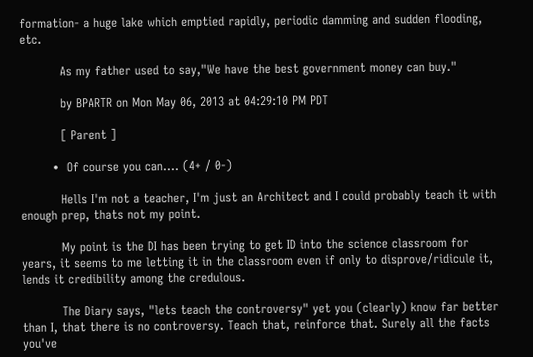formation- a huge lake which emptied rapidly, periodic damming and sudden flooding, etc.

          As my father used to say,"We have the best government money can buy."

          by BPARTR on Mon May 06, 2013 at 04:29:10 PM PDT

          [ Parent ]

        •  Of course you can.... (4+ / 0-)

          Hells I'm not a teacher, I'm just an Architect and I could probably teach it with enough prep, thats not my point.

          My point is the DI has been trying to get ID into the science classroom for years, it seems to me letting it in the classroom even if only to disprove/ridicule it, lends it credibility among the credulous.

          The Diary says, "lets teach the controversy" yet you (clearly) know far better than I, that there is no controversy. Teach that, reinforce that. Surely all the facts you've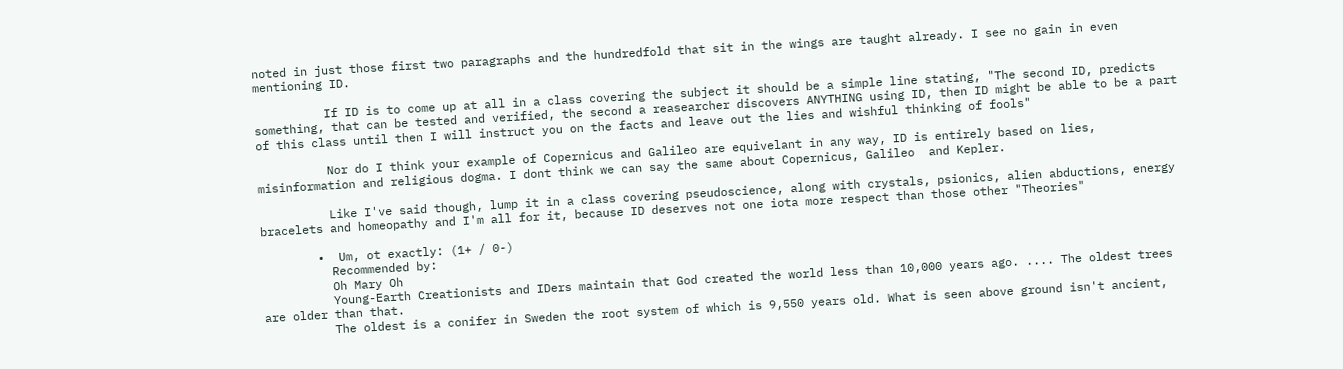noted in just those first two paragraphs and the hundredfold that sit in the wings are taught already. I see no gain in even mentioning ID.

          If ID is to come up at all in a class covering the subject it should be a simple line stating, "The second ID, predicts something, that can be tested and verified, the second a reasearcher discovers ANYTHING using ID, then ID might be able to be a part of this class until then I will instruct you on the facts and leave out the lies and wishful thinking of fools"

          Nor do I think your example of Copernicus and Galileo are equivelant in any way, ID is entirely based on lies, misinformation and religious dogma. I dont think we can say the same about Copernicus, Galileo  and Kepler.

          Like I've said though, lump it in a class covering pseudoscience, along with crystals, psionics, alien abductions, energy bracelets and homeopathy and I'm all for it, because ID deserves not one iota more respect than those other "Theories"

        •  Um, ot exactly: (1+ / 0-)
          Recommended by:
          Oh Mary Oh
          Young-Earth Creationists and IDers maintain that God created the world less than 10,000 years ago. .... The oldest trees are older than that.
          The oldest is a conifer in Sweden the root system of which is 9,550 years old. What is seen above ground isn't ancient,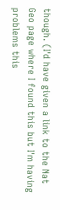though. (I'd have given a link to the Nat Geo page where I found this but I'm having problems this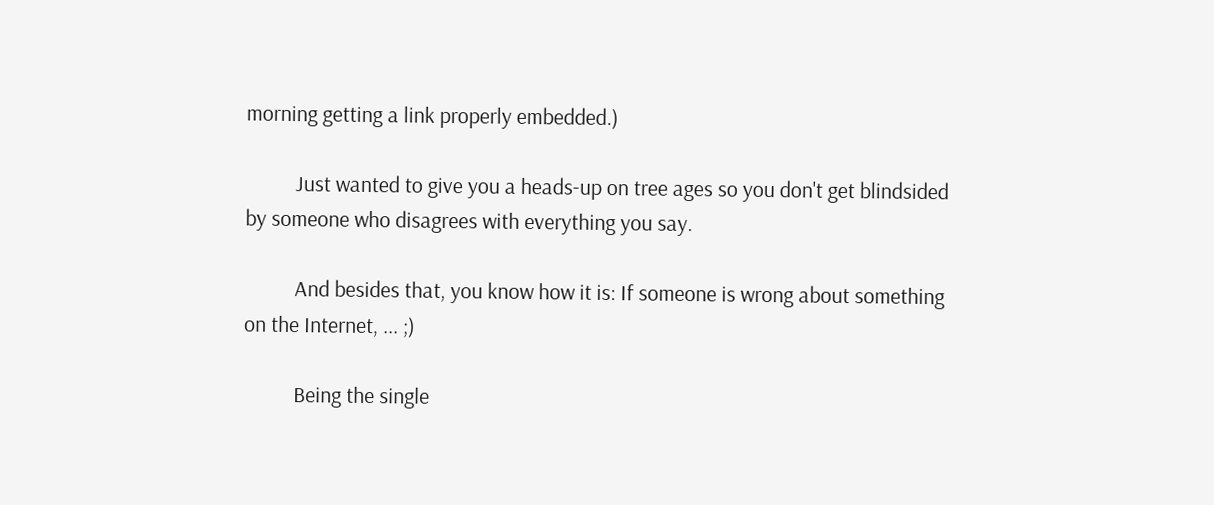morning getting a link properly embedded.)

          Just wanted to give you a heads-up on tree ages so you don't get blindsided by someone who disagrees with everything you say.

          And besides that, you know how it is: If someone is wrong about something on the Internet, ... ;)

          Being the single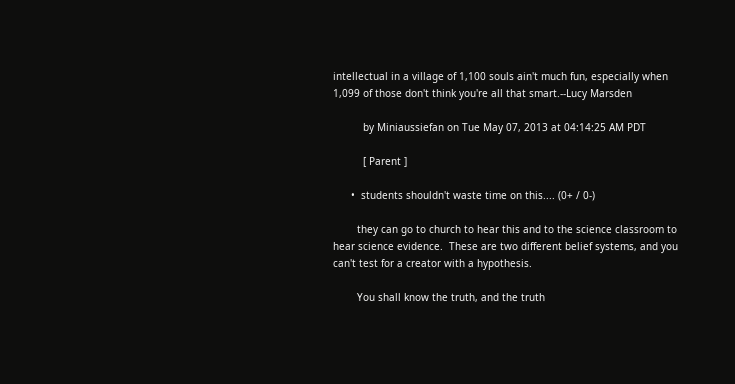intellectual in a village of 1,100 souls ain't much fun, especially when 1,099 of those don't think you're all that smart.--Lucy Marsden

          by Miniaussiefan on Tue May 07, 2013 at 04:14:25 AM PDT

          [ Parent ]

      •  students shouldn't waste time on this.... (0+ / 0-)

        they can go to church to hear this and to the science classroom to hear science evidence.  These are two different belief systems, and you can't test for a creator with a hypothesis.

        You shall know the truth, and the truth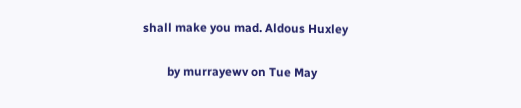shall make you mad. Aldous Huxley

        by murrayewv on Tue May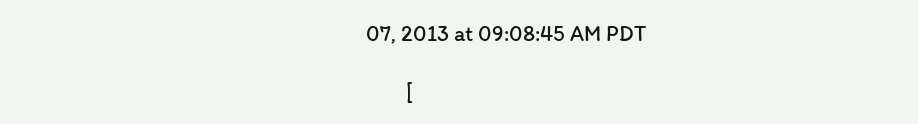07, 2013 at 09:08:45 AM PDT

        [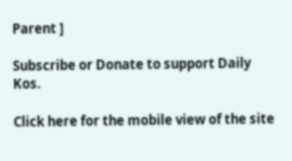Parent ]

Subscribe or Donate to support Daily Kos.

Click here for the mobile view of the site